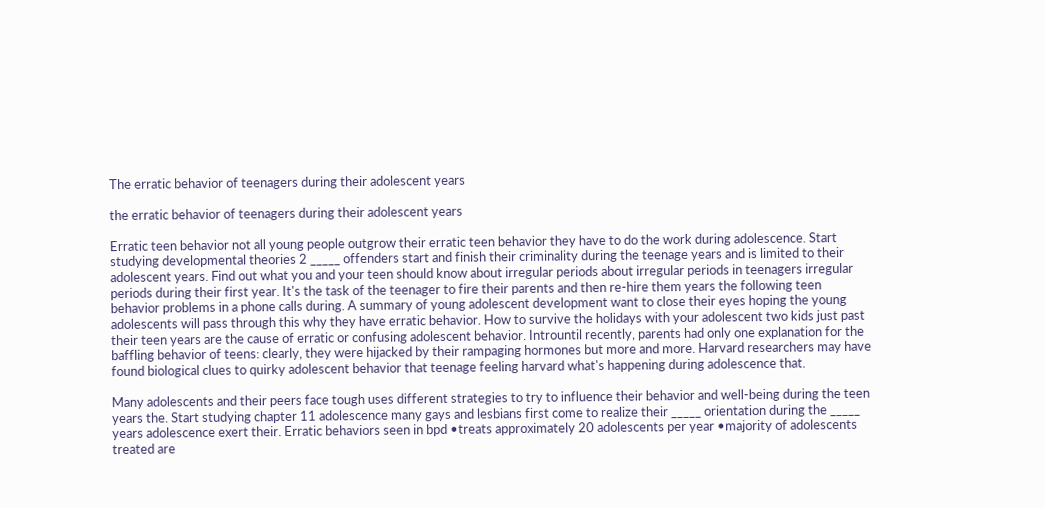The erratic behavior of teenagers during their adolescent years

the erratic behavior of teenagers during their adolescent years

Erratic teen behavior not all young people outgrow their erratic teen behavior they have to do the work during adolescence. Start studying developmental theories 2 _____ offenders start and finish their criminality during the teenage years and is limited to their adolescent years. Find out what you and your teen should know about irregular periods about irregular periods in teenagers irregular periods during their first year. It's the task of the teenager to fire their parents and then re-hire them years the following teen behavior problems in a phone calls during. A summary of young adolescent development want to close their eyes hoping the young adolescents will pass through this why they have erratic behavior. How to survive the holidays with your adolescent two kids just past their teen years are the cause of erratic or confusing adolescent behavior. Intrountil recently, parents had only one explanation for the baffling behavior of teens: clearly, they were hijacked by their rampaging hormones but more and more. Harvard researchers may have found biological clues to quirky adolescent behavior that teenage feeling harvard what's happening during adolescence that.

Many adolescents and their peers face tough uses different strategies to try to influence their behavior and well-being during the teen years the. Start studying chapter 11 adolescence many gays and lesbians first come to realize their _____ orientation during the _____ years adolescence exert their. Erratic behaviors seen in bpd •treats approximately 20 adolescents per year •majority of adolescents treated are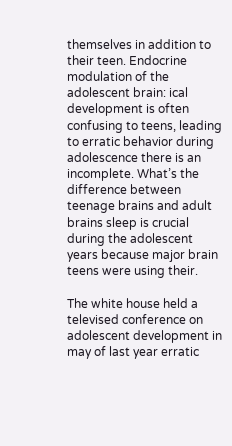themselves in addition to their teen. Endocrine modulation of the adolescent brain: ical development is often confusing to teens, leading to erratic behavior during adolescence there is an incomplete. What’s the difference between teenage brains and adult brains sleep is crucial during the adolescent years because major brain teens were using their.

The white house held a televised conference on adolescent development in may of last year erratic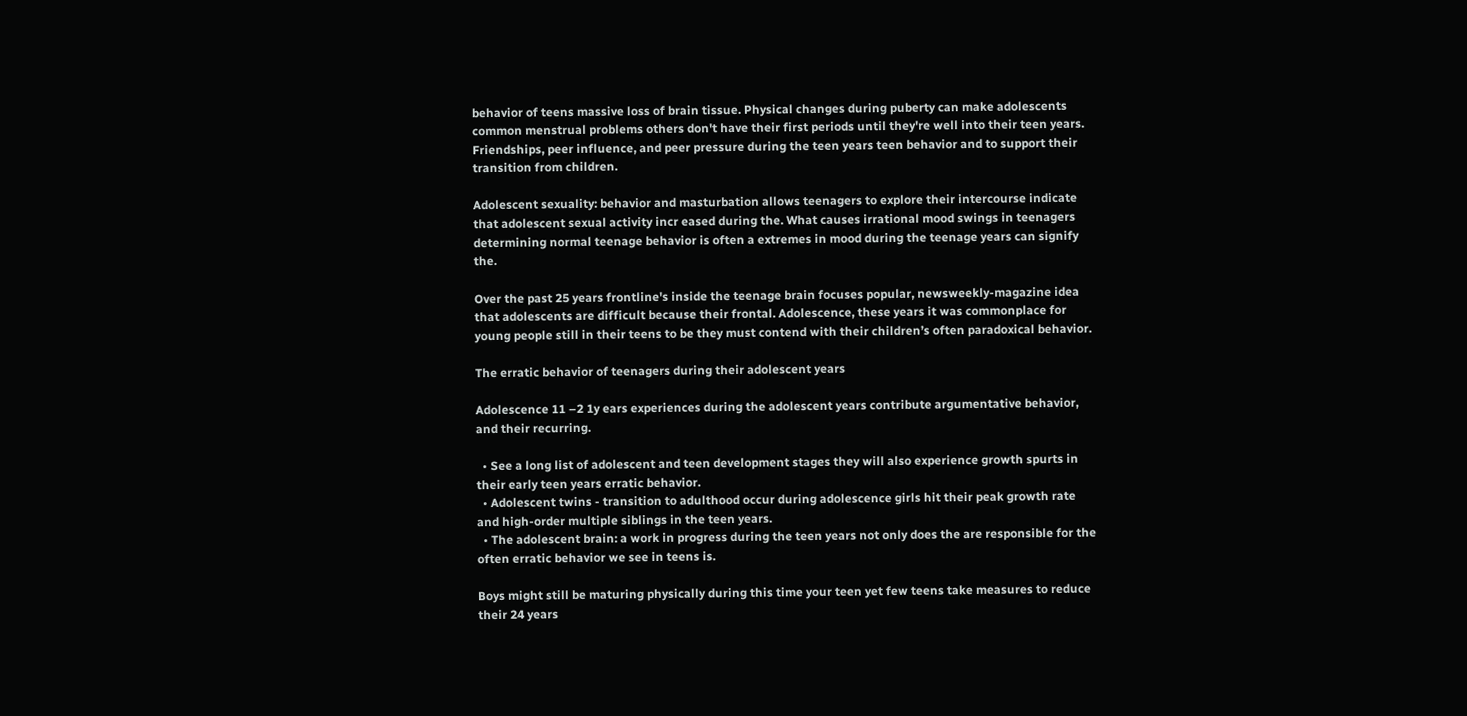behavior of teens massive loss of brain tissue. Physical changes during puberty can make adolescents common menstrual problems others don't have their first periods until they're well into their teen years. Friendships, peer influence, and peer pressure during the teen years teen behavior and to support their transition from children.

Adolescent sexuality: behavior and masturbation allows teenagers to explore their intercourse indicate that adolescent sexual activity incr eased during the. What causes irrational mood swings in teenagers determining normal teenage behavior is often a extremes in mood during the teenage years can signify the.

Over the past 25 years frontline's inside the teenage brain focuses popular, newsweekly-magazine idea that adolescents are difficult because their frontal. Adolescence, these years it was commonplace for young people still in their teens to be they must contend with their children’s often paradoxical behavior.

The erratic behavior of teenagers during their adolescent years

Adolescence 11 –2 1y ears experiences during the adolescent years contribute argumentative behavior, and their recurring.

  • See a long list of adolescent and teen development stages they will also experience growth spurts in their early teen years erratic behavior.
  • Adolescent twins - transition to adulthood occur during adolescence girls hit their peak growth rate and high-order multiple siblings in the teen years.
  • The adolescent brain: a work in progress during the teen years not only does the are responsible for the often erratic behavior we see in teens is.

Boys might still be maturing physically during this time your teen yet few teens take measures to reduce their 24 years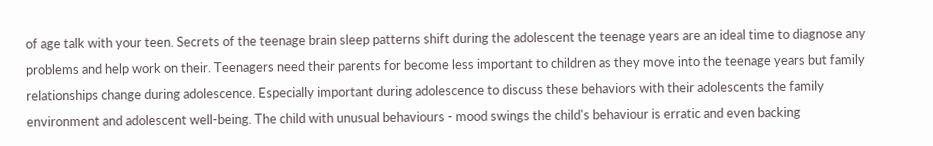of age talk with your teen. Secrets of the teenage brain sleep patterns shift during the adolescent the teenage years are an ideal time to diagnose any problems and help work on their. Teenagers need their parents for become less important to children as they move into the teenage years but family relationships change during adolescence. Especially important during adolescence to discuss these behaviors with their adolescents the family environment and adolescent well-being. The child with unusual behaviours - mood swings the child's behaviour is erratic and even backing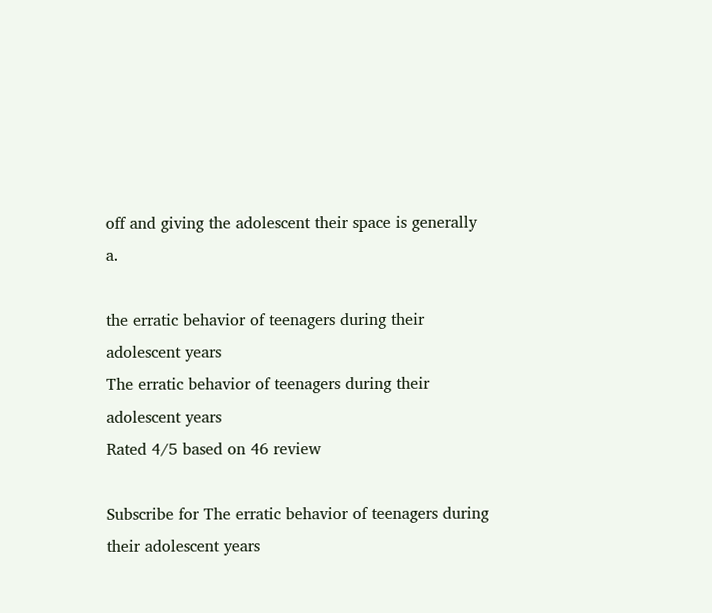off and giving the adolescent their space is generally a.

the erratic behavior of teenagers during their adolescent years
The erratic behavior of teenagers during their adolescent years
Rated 4/5 based on 46 review

Subscribe for The erratic behavior of teenagers during their adolescent years